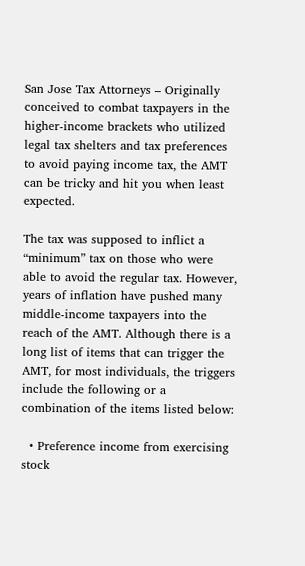San Jose Tax Attorneys – Originally conceived to combat taxpayers in the higher-income brackets who utilized legal tax shelters and tax preferences to avoid paying income tax, the AMT can be tricky and hit you when least expected.

The tax was supposed to inflict a “minimum” tax on those who were able to avoid the regular tax. However, years of inflation have pushed many middle-income taxpayers into the reach of the AMT. Although there is a long list of items that can trigger the AMT, for most individuals, the triggers include the following or a combination of the items listed below:

  • Preference income from exercising stock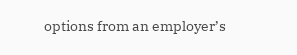options from an employer’s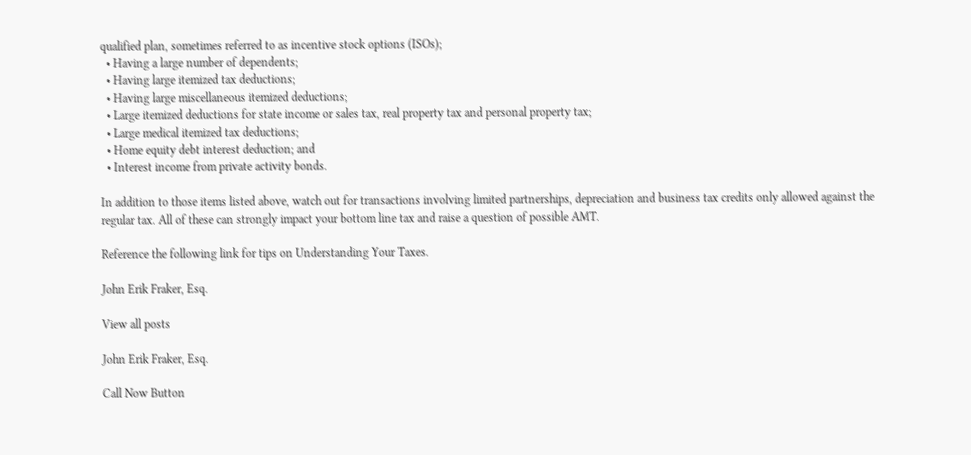qualified plan, sometimes referred to as incentive stock options (ISOs);
  • Having a large number of dependents;
  • Having large itemized tax deductions;
  • Having large miscellaneous itemized deductions;
  • Large itemized deductions for state income or sales tax, real property tax and personal property tax;
  • Large medical itemized tax deductions;
  • Home equity debt interest deduction; and
  • Interest income from private activity bonds.

In addition to those items listed above, watch out for transactions involving limited partnerships, depreciation and business tax credits only allowed against the regular tax. All of these can strongly impact your bottom line tax and raise a question of possible AMT.

Reference the following link for tips on Understanding Your Taxes.

John Erik Fraker, Esq.

View all posts

John Erik Fraker, Esq.

Call Now Button